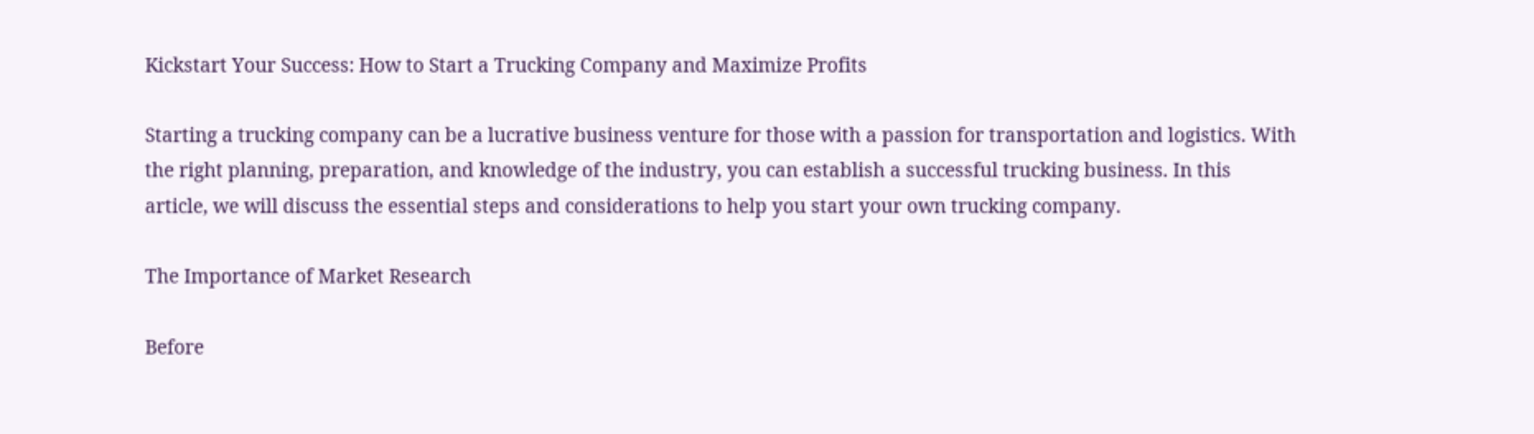Kickstart Your Success: How to Start a Trucking Company and Maximize Profits

Starting a trucking company can be a lucrative business venture for those with a passion for transportation and logistics. With the right planning, preparation, and knowledge of the industry, you can establish a successful trucking business. In this article, we will discuss the essential steps and considerations to help you start your own trucking company.

The Importance of Market Research

Before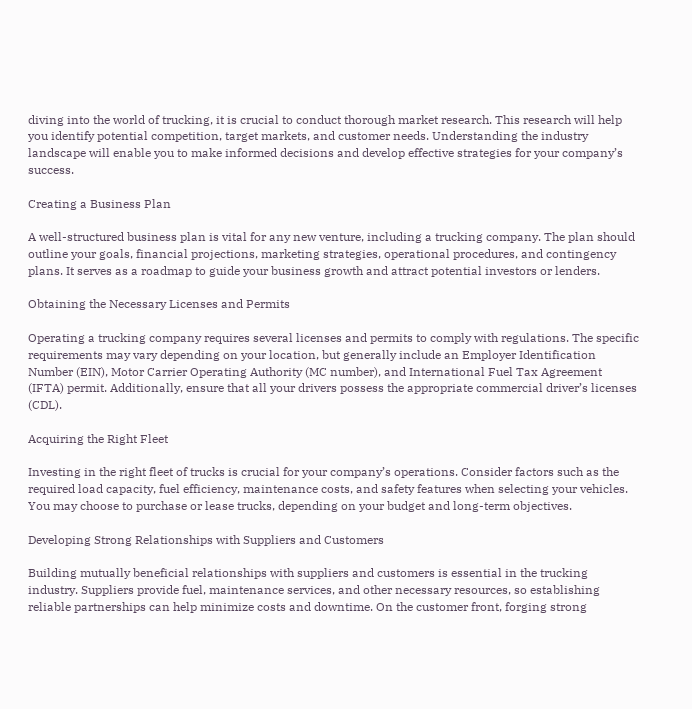diving into the world of trucking, it is crucial to conduct thorough market research. This research will help you identify potential competition, target markets, and customer needs. Understanding the industry landscape will enable you to make informed decisions and develop effective strategies for your company’s success.

Creating a Business Plan

A well-structured business plan is vital for any new venture, including a trucking company. The plan should outline your goals, financial projections, marketing strategies, operational procedures, and contingency plans. It serves as a roadmap to guide your business growth and attract potential investors or lenders.

Obtaining the Necessary Licenses and Permits

Operating a trucking company requires several licenses and permits to comply with regulations. The specific requirements may vary depending on your location, but generally include an Employer Identification Number (EIN), Motor Carrier Operating Authority (MC number), and International Fuel Tax Agreement (IFTA) permit. Additionally, ensure that all your drivers possess the appropriate commercial driver’s licenses (CDL).

Acquiring the Right Fleet

Investing in the right fleet of trucks is crucial for your company’s operations. Consider factors such as the required load capacity, fuel efficiency, maintenance costs, and safety features when selecting your vehicles. You may choose to purchase or lease trucks, depending on your budget and long-term objectives.

Developing Strong Relationships with Suppliers and Customers

Building mutually beneficial relationships with suppliers and customers is essential in the trucking industry. Suppliers provide fuel, maintenance services, and other necessary resources, so establishing reliable partnerships can help minimize costs and downtime. On the customer front, forging strong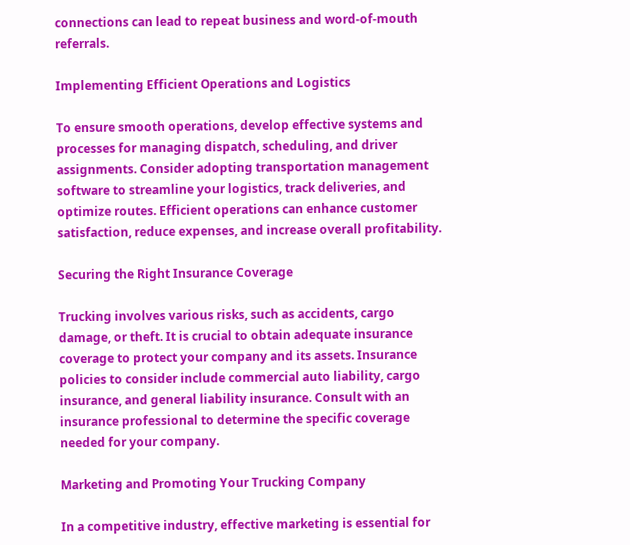connections can lead to repeat business and word-of-mouth referrals.

Implementing Efficient Operations and Logistics

To ensure smooth operations, develop effective systems and processes for managing dispatch, scheduling, and driver assignments. Consider adopting transportation management software to streamline your logistics, track deliveries, and optimize routes. Efficient operations can enhance customer satisfaction, reduce expenses, and increase overall profitability.

Securing the Right Insurance Coverage

Trucking involves various risks, such as accidents, cargo damage, or theft. It is crucial to obtain adequate insurance coverage to protect your company and its assets. Insurance policies to consider include commercial auto liability, cargo insurance, and general liability insurance. Consult with an insurance professional to determine the specific coverage needed for your company.

Marketing and Promoting Your Trucking Company

In a competitive industry, effective marketing is essential for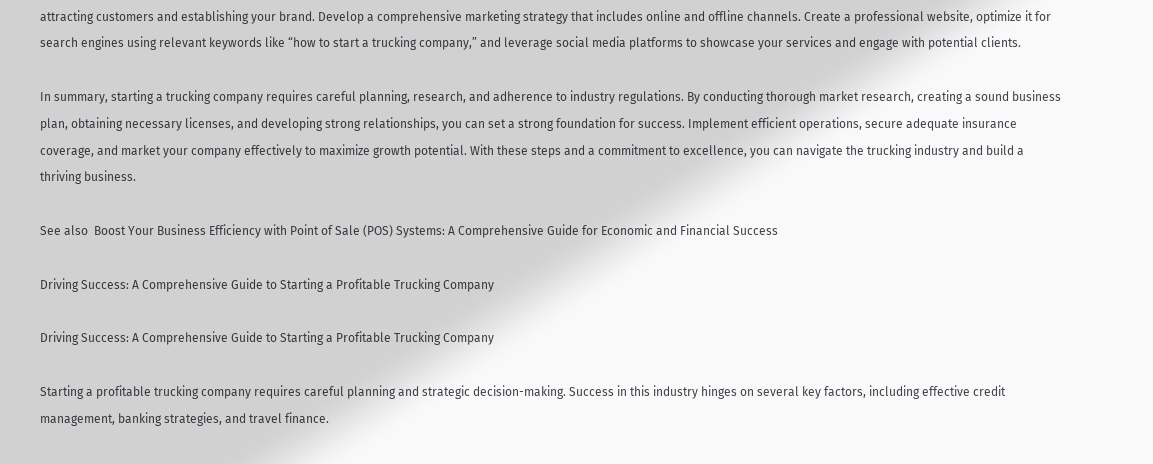attracting customers and establishing your brand. Develop a comprehensive marketing strategy that includes online and offline channels. Create a professional website, optimize it for search engines using relevant keywords like “how to start a trucking company,” and leverage social media platforms to showcase your services and engage with potential clients.

In summary, starting a trucking company requires careful planning, research, and adherence to industry regulations. By conducting thorough market research, creating a sound business plan, obtaining necessary licenses, and developing strong relationships, you can set a strong foundation for success. Implement efficient operations, secure adequate insurance coverage, and market your company effectively to maximize growth potential. With these steps and a commitment to excellence, you can navigate the trucking industry and build a thriving business.

See also  Boost Your Business Efficiency with Point of Sale (POS) Systems: A Comprehensive Guide for Economic and Financial Success

Driving Success: A Comprehensive Guide to Starting a Profitable Trucking Company

Driving Success: A Comprehensive Guide to Starting a Profitable Trucking Company

Starting a profitable trucking company requires careful planning and strategic decision-making. Success in this industry hinges on several key factors, including effective credit management, banking strategies, and travel finance.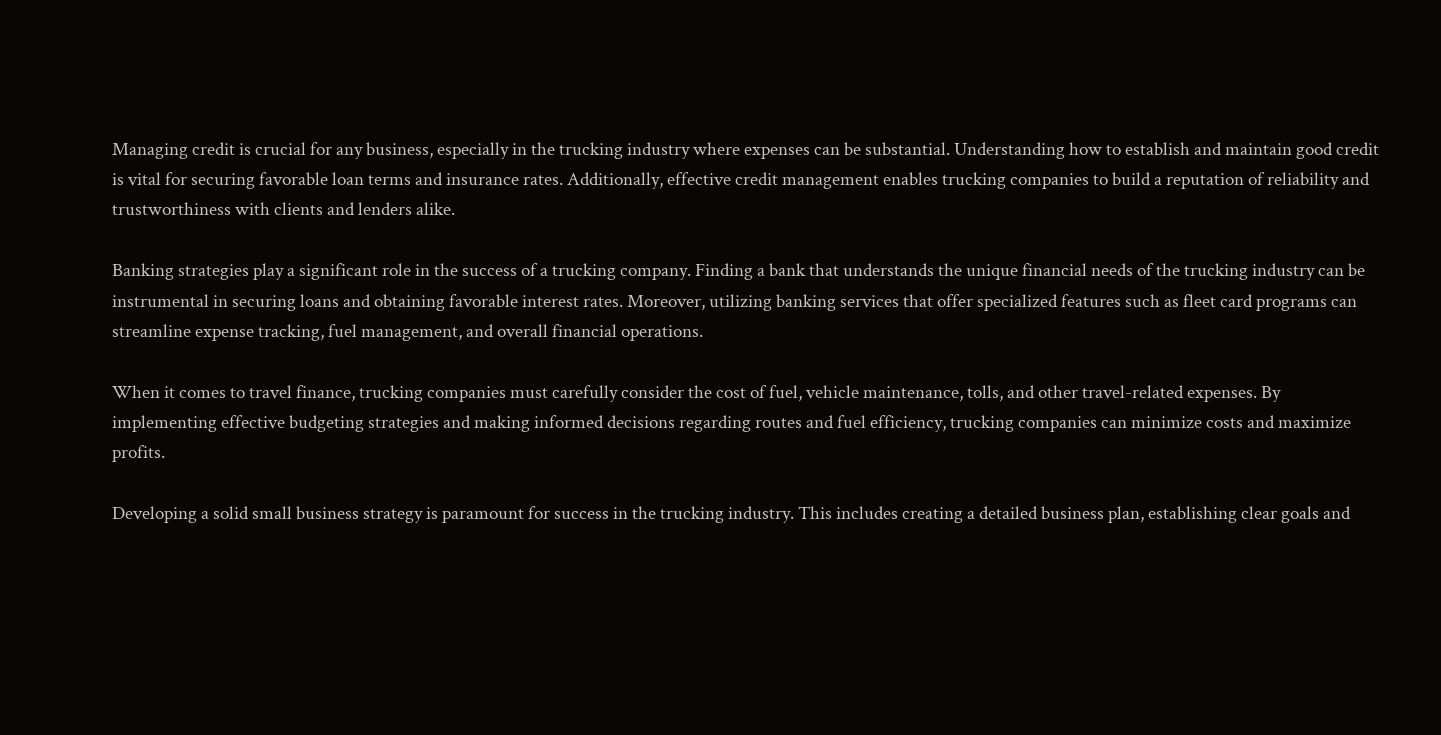Managing credit is crucial for any business, especially in the trucking industry where expenses can be substantial. Understanding how to establish and maintain good credit is vital for securing favorable loan terms and insurance rates. Additionally, effective credit management enables trucking companies to build a reputation of reliability and trustworthiness with clients and lenders alike.

Banking strategies play a significant role in the success of a trucking company. Finding a bank that understands the unique financial needs of the trucking industry can be instrumental in securing loans and obtaining favorable interest rates. Moreover, utilizing banking services that offer specialized features such as fleet card programs can streamline expense tracking, fuel management, and overall financial operations.

When it comes to travel finance, trucking companies must carefully consider the cost of fuel, vehicle maintenance, tolls, and other travel-related expenses. By implementing effective budgeting strategies and making informed decisions regarding routes and fuel efficiency, trucking companies can minimize costs and maximize profits.

Developing a solid small business strategy is paramount for success in the trucking industry. This includes creating a detailed business plan, establishing clear goals and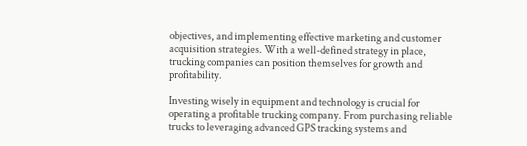objectives, and implementing effective marketing and customer acquisition strategies. With a well-defined strategy in place, trucking companies can position themselves for growth and profitability.

Investing wisely in equipment and technology is crucial for operating a profitable trucking company. From purchasing reliable trucks to leveraging advanced GPS tracking systems and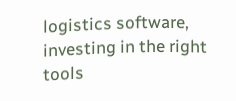logistics software, investing in the right tools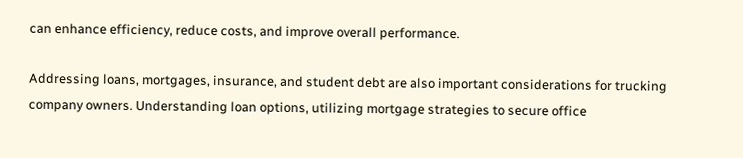can enhance efficiency, reduce costs, and improve overall performance.

Addressing loans, mortgages, insurance, and student debt are also important considerations for trucking company owners. Understanding loan options, utilizing mortgage strategies to secure office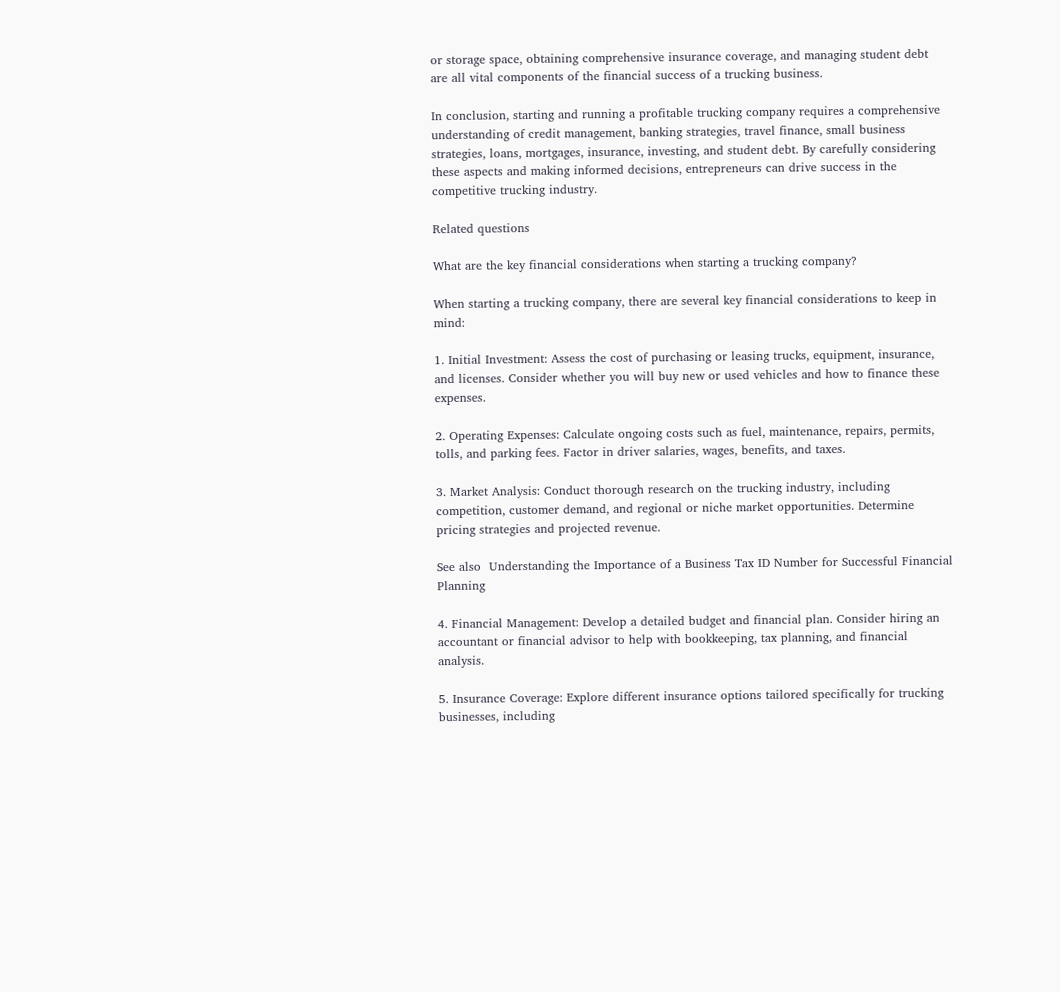or storage space, obtaining comprehensive insurance coverage, and managing student debt are all vital components of the financial success of a trucking business.

In conclusion, starting and running a profitable trucking company requires a comprehensive understanding of credit management, banking strategies, travel finance, small business strategies, loans, mortgages, insurance, investing, and student debt. By carefully considering these aspects and making informed decisions, entrepreneurs can drive success in the competitive trucking industry.

Related questions

What are the key financial considerations when starting a trucking company?

When starting a trucking company, there are several key financial considerations to keep in mind:

1. Initial Investment: Assess the cost of purchasing or leasing trucks, equipment, insurance, and licenses. Consider whether you will buy new or used vehicles and how to finance these expenses.

2. Operating Expenses: Calculate ongoing costs such as fuel, maintenance, repairs, permits, tolls, and parking fees. Factor in driver salaries, wages, benefits, and taxes.

3. Market Analysis: Conduct thorough research on the trucking industry, including competition, customer demand, and regional or niche market opportunities. Determine pricing strategies and projected revenue.

See also  Understanding the Importance of a Business Tax ID Number for Successful Financial Planning

4. Financial Management: Develop a detailed budget and financial plan. Consider hiring an accountant or financial advisor to help with bookkeeping, tax planning, and financial analysis.

5. Insurance Coverage: Explore different insurance options tailored specifically for trucking businesses, including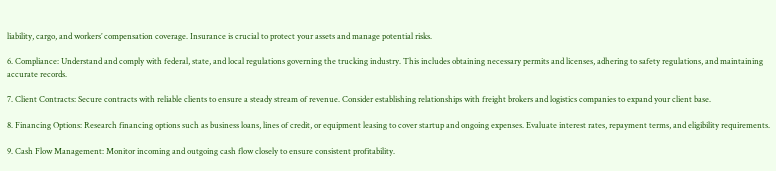liability, cargo, and workers’ compensation coverage. Insurance is crucial to protect your assets and manage potential risks.

6. Compliance: Understand and comply with federal, state, and local regulations governing the trucking industry. This includes obtaining necessary permits and licenses, adhering to safety regulations, and maintaining accurate records.

7. Client Contracts: Secure contracts with reliable clients to ensure a steady stream of revenue. Consider establishing relationships with freight brokers and logistics companies to expand your client base.

8. Financing Options: Research financing options such as business loans, lines of credit, or equipment leasing to cover startup and ongoing expenses. Evaluate interest rates, repayment terms, and eligibility requirements.

9. Cash Flow Management: Monitor incoming and outgoing cash flow closely to ensure consistent profitability.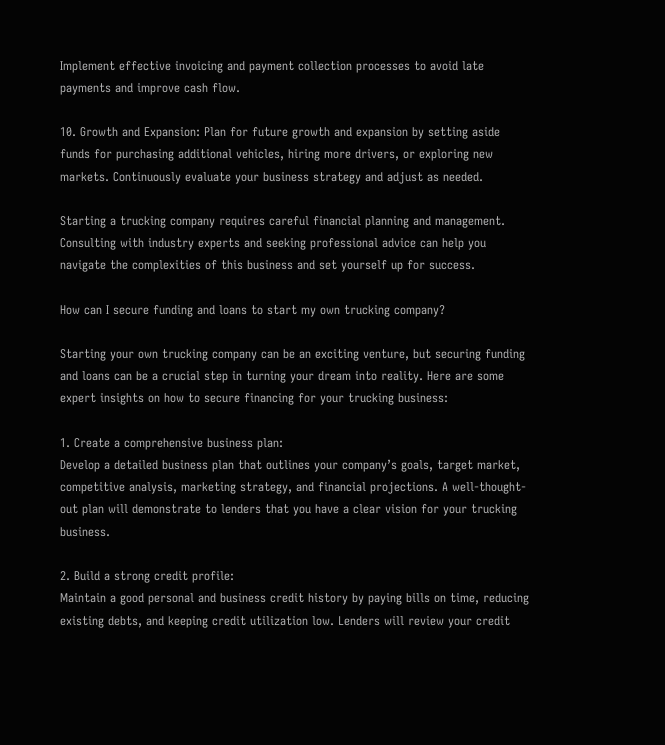Implement effective invoicing and payment collection processes to avoid late payments and improve cash flow.

10. Growth and Expansion: Plan for future growth and expansion by setting aside funds for purchasing additional vehicles, hiring more drivers, or exploring new markets. Continuously evaluate your business strategy and adjust as needed.

Starting a trucking company requires careful financial planning and management. Consulting with industry experts and seeking professional advice can help you navigate the complexities of this business and set yourself up for success.

How can I secure funding and loans to start my own trucking company?

Starting your own trucking company can be an exciting venture, but securing funding and loans can be a crucial step in turning your dream into reality. Here are some expert insights on how to secure financing for your trucking business:

1. Create a comprehensive business plan:
Develop a detailed business plan that outlines your company’s goals, target market, competitive analysis, marketing strategy, and financial projections. A well-thought-out plan will demonstrate to lenders that you have a clear vision for your trucking business.

2. Build a strong credit profile:
Maintain a good personal and business credit history by paying bills on time, reducing existing debts, and keeping credit utilization low. Lenders will review your credit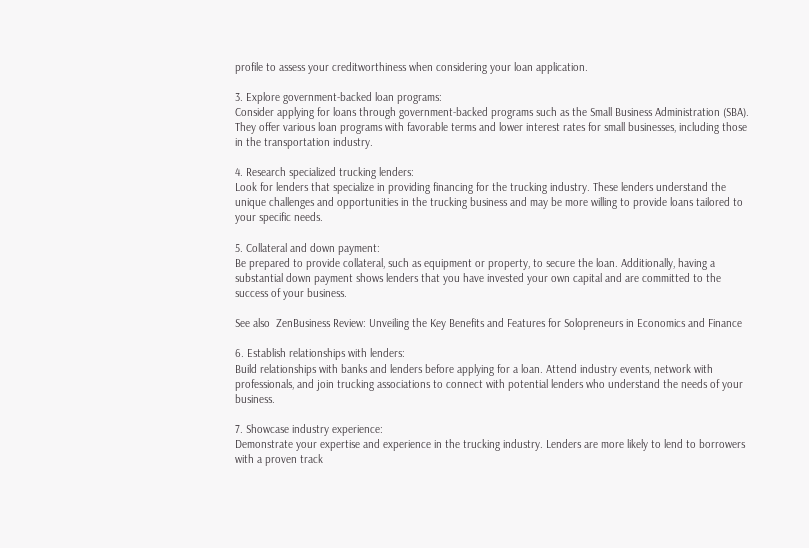profile to assess your creditworthiness when considering your loan application.

3. Explore government-backed loan programs:
Consider applying for loans through government-backed programs such as the Small Business Administration (SBA). They offer various loan programs with favorable terms and lower interest rates for small businesses, including those in the transportation industry.

4. Research specialized trucking lenders:
Look for lenders that specialize in providing financing for the trucking industry. These lenders understand the unique challenges and opportunities in the trucking business and may be more willing to provide loans tailored to your specific needs.

5. Collateral and down payment:
Be prepared to provide collateral, such as equipment or property, to secure the loan. Additionally, having a substantial down payment shows lenders that you have invested your own capital and are committed to the success of your business.

See also  ZenBusiness Review: Unveiling the Key Benefits and Features for Solopreneurs in Economics and Finance

6. Establish relationships with lenders:
Build relationships with banks and lenders before applying for a loan. Attend industry events, network with professionals, and join trucking associations to connect with potential lenders who understand the needs of your business.

7. Showcase industry experience:
Demonstrate your expertise and experience in the trucking industry. Lenders are more likely to lend to borrowers with a proven track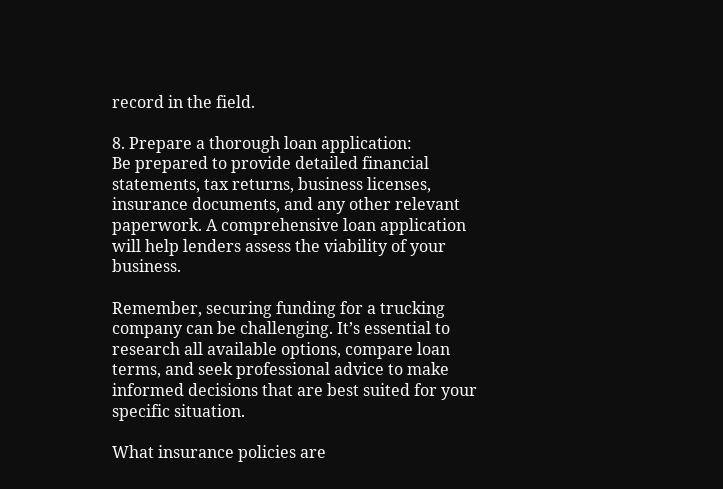record in the field.

8. Prepare a thorough loan application:
Be prepared to provide detailed financial statements, tax returns, business licenses, insurance documents, and any other relevant paperwork. A comprehensive loan application will help lenders assess the viability of your business.

Remember, securing funding for a trucking company can be challenging. It’s essential to research all available options, compare loan terms, and seek professional advice to make informed decisions that are best suited for your specific situation.

What insurance policies are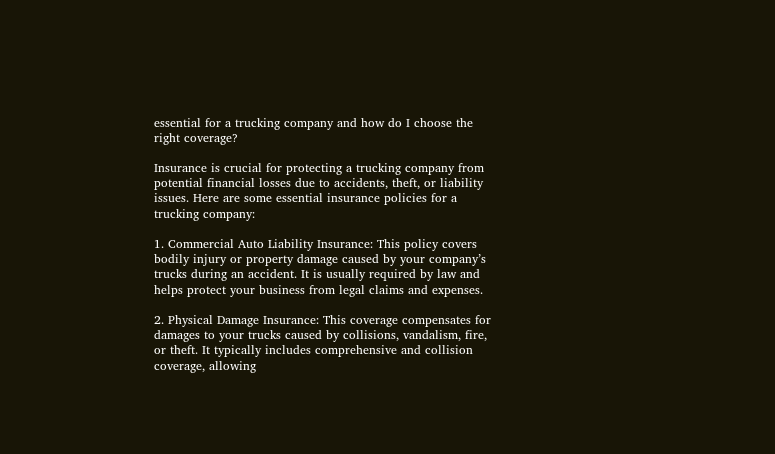essential for a trucking company and how do I choose the right coverage?

Insurance is crucial for protecting a trucking company from potential financial losses due to accidents, theft, or liability issues. Here are some essential insurance policies for a trucking company:

1. Commercial Auto Liability Insurance: This policy covers bodily injury or property damage caused by your company’s trucks during an accident. It is usually required by law and helps protect your business from legal claims and expenses.

2. Physical Damage Insurance: This coverage compensates for damages to your trucks caused by collisions, vandalism, fire, or theft. It typically includes comprehensive and collision coverage, allowing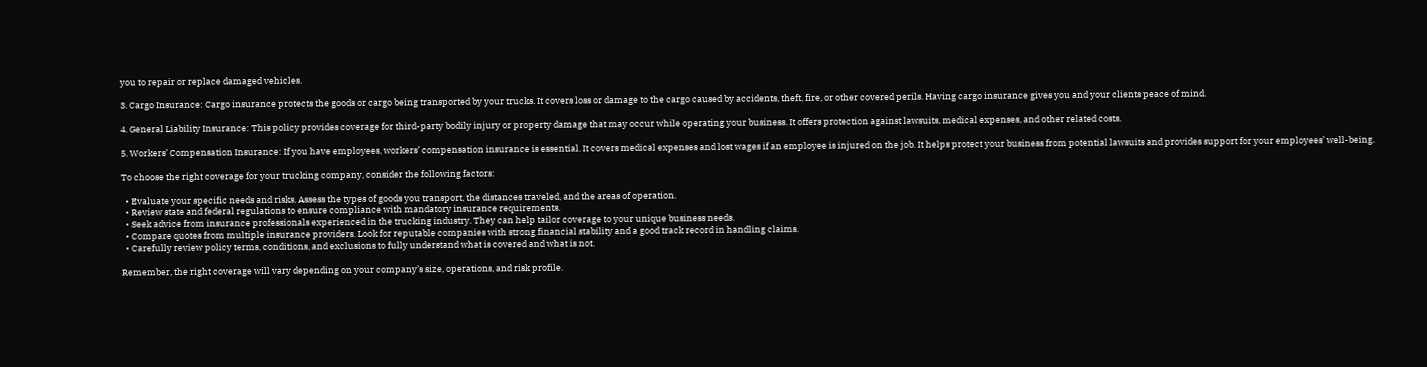you to repair or replace damaged vehicles.

3. Cargo Insurance: Cargo insurance protects the goods or cargo being transported by your trucks. It covers loss or damage to the cargo caused by accidents, theft, fire, or other covered perils. Having cargo insurance gives you and your clients peace of mind.

4. General Liability Insurance: This policy provides coverage for third-party bodily injury or property damage that may occur while operating your business. It offers protection against lawsuits, medical expenses, and other related costs.

5. Workers’ Compensation Insurance: If you have employees, workers’ compensation insurance is essential. It covers medical expenses and lost wages if an employee is injured on the job. It helps protect your business from potential lawsuits and provides support for your employees’ well-being.

To choose the right coverage for your trucking company, consider the following factors:

  • Evaluate your specific needs and risks. Assess the types of goods you transport, the distances traveled, and the areas of operation.
  • Review state and federal regulations to ensure compliance with mandatory insurance requirements.
  • Seek advice from insurance professionals experienced in the trucking industry. They can help tailor coverage to your unique business needs.
  • Compare quotes from multiple insurance providers. Look for reputable companies with strong financial stability and a good track record in handling claims.
  • Carefully review policy terms, conditions, and exclusions to fully understand what is covered and what is not.

Remember, the right coverage will vary depending on your company’s size, operations, and risk profile.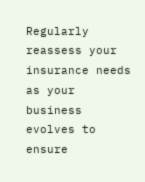Regularly reassess your insurance needs as your business evolves to ensure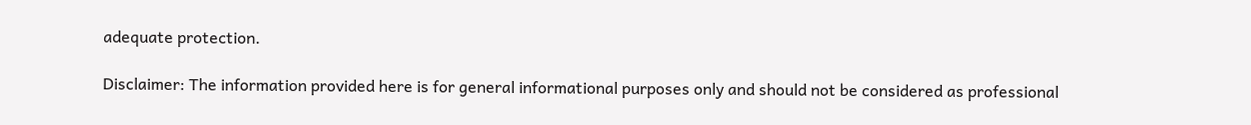adequate protection.

Disclaimer: The information provided here is for general informational purposes only and should not be considered as professional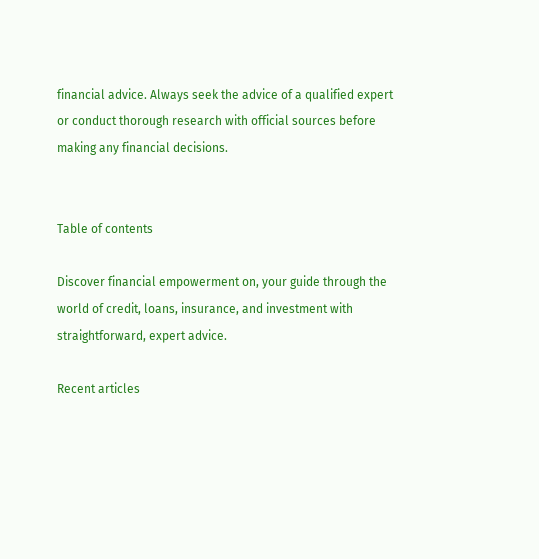financial advice. Always seek the advice of a qualified expert or conduct thorough research with official sources before making any financial decisions.


Table of contents

Discover financial empowerment on, your guide through the world of credit, loans, insurance, and investment with straightforward, expert advice.

Recent articles